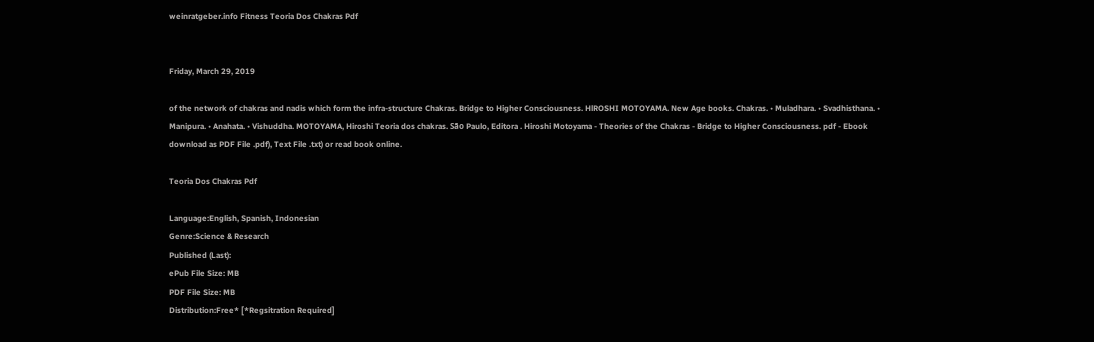weinratgeber.info Fitness Teoria Dos Chakras Pdf


Friday, March 29, 2019

of the network of chakras and nadis which form the infra-structure Chakras. Bridge to Higher Consciousness. HlROSHI MOTOYAMA. New Age books. Chakras. • Muladhara. • Svadhisthana. • Manipura. • Anahata. • Vishuddha. MOTOYAMA, Hiroshi Teoria dos chakras. São Paulo, Editora . Hiroshi Motoyama - Theories of the Chakras - Bridge to Higher Consciousness. pdf - Ebook download as PDF File .pdf), Text File .txt) or read book online.

Teoria Dos Chakras Pdf

Language:English, Spanish, Indonesian
Genre:Science & Research
Published (Last):
ePub File Size: MB
PDF File Size: MB
Distribution:Free* [*Regsitration Required]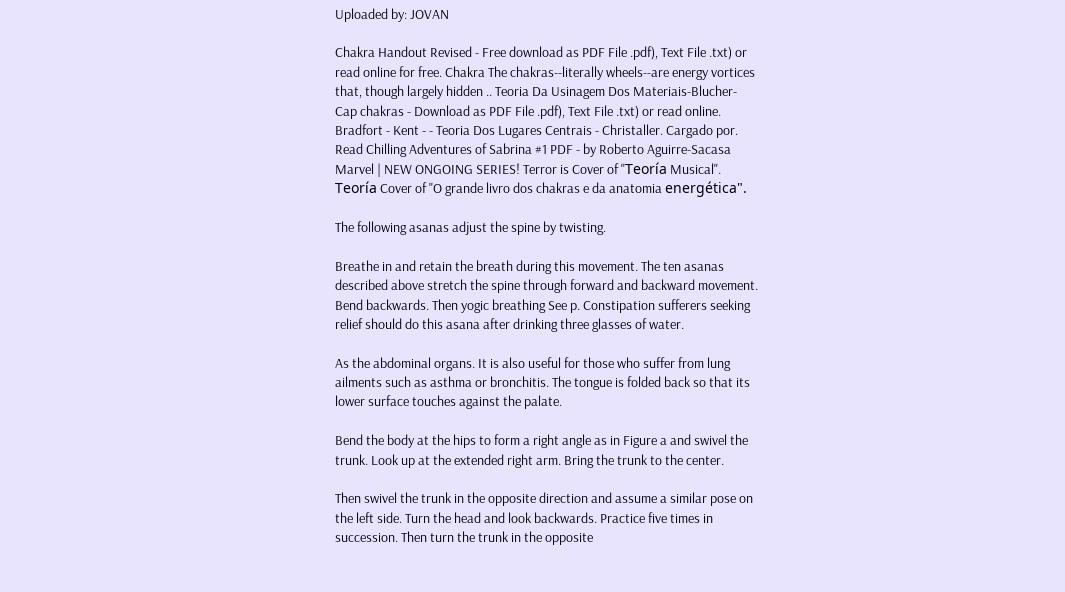Uploaded by: JOVAN

Chakra Handout Revised - Free download as PDF File .pdf), Text File .txt) or read online for free. Chakra The chakras--literally wheels--are energy vortices that, though largely hidden .. Teoria Da Usinagem Dos Materiais-Blucher- Cap chakras - Download as PDF File .pdf), Text File .txt) or read online. Bradfort - Kent - - Teoria Dos Lugares Centrais - Christaller. Cargado por. Read Chilling Adventures of Sabrina #1 PDF - by Roberto Aguirre-Sacasa Marvel | NEW ONGOING SERIES! Terror is Cover of "Teoría Musical". Teoría Cover of "O grande livro dos chakras e da anatomia energética".

The following asanas adjust the spine by twisting.

Breathe in and retain the breath during this movement. The ten asanas described above stretch the spine through forward and backward movement. Bend backwards. Then yogic breathing See p. Constipation sufferers seeking relief should do this asana after drinking three glasses of water.

As the abdominal organs. It is also useful for those who suffer from lung ailments such as asthma or bronchitis. The tongue is folded back so that its lower surface touches against the palate.

Bend the body at the hips to form a right angle as in Figure a and swivel the trunk. Look up at the extended right arm. Bring the trunk to the center.

Then swivel the trunk in the opposite direction and assume a similar pose on the left side. Turn the head and look backwards. Practice five times in succession. Then turn the trunk in the opposite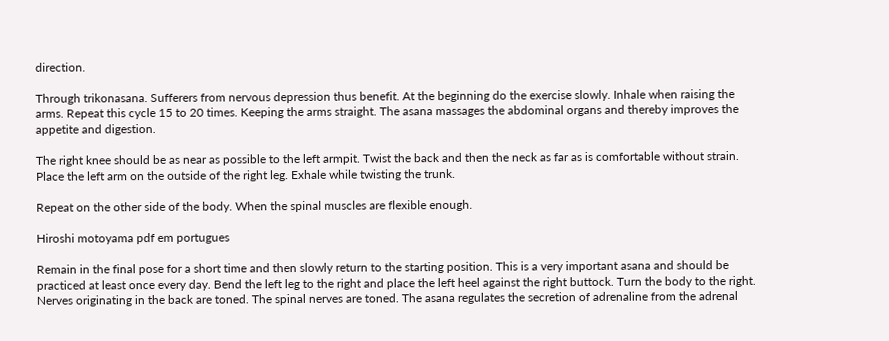direction.

Through trikonasana. Sufferers from nervous depression thus benefit. At the beginning do the exercise slowly. Inhale when raising the arms. Repeat this cycle 15 to 20 times. Keeping the arms straight. The asana massages the abdominal organs and thereby improves the appetite and digestion.

The right knee should be as near as possible to the left armpit. Twist the back and then the neck as far as is comfortable without strain. Place the left arm on the outside of the right leg. Exhale while twisting the trunk.

Repeat on the other side of the body. When the spinal muscles are flexible enough.

Hiroshi motoyama pdf em portugues

Remain in the final pose for a short time and then slowly return to the starting position. This is a very important asana and should be practiced at least once every day. Bend the left leg to the right and place the left heel against the right buttock. Turn the body to the right. Nerves originating in the back are toned. The spinal nerves are toned. The asana regulates the secretion of adrenaline from the adrenal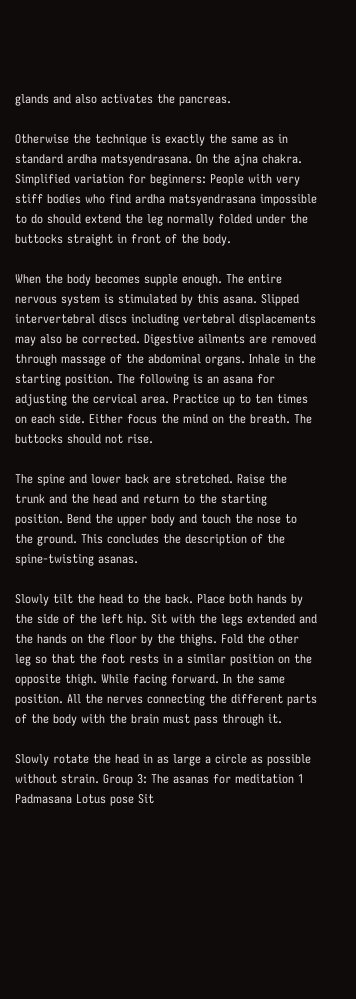glands and also activates the pancreas.

Otherwise the technique is exactly the same as in standard ardha matsyendrasana. On the ajna chakra. Simplified variation for beginners: People with very stiff bodies who find ardha matsyendrasana impossible to do should extend the leg normally folded under the buttocks straight in front of the body.

When the body becomes supple enough. The entire nervous system is stimulated by this asana. Slipped intervertebral discs including vertebral displacements may also be corrected. Digestive ailments are removed through massage of the abdominal organs. Inhale in the starting position. The following is an asana for adjusting the cervical area. Practice up to ten times on each side. Either focus the mind on the breath. The buttocks should not rise.

The spine and lower back are stretched. Raise the trunk and the head and return to the starting position. Bend the upper body and touch the nose to the ground. This concludes the description of the spine-twisting asanas.

Slowly tilt the head to the back. Place both hands by the side of the left hip. Sit with the legs extended and the hands on the floor by the thighs. Fold the other leg so that the foot rests in a similar position on the opposite thigh. While facing forward. In the same position. All the nerves connecting the different parts of the body with the brain must pass through it.

Slowly rotate the head in as large a circle as possible without strain. Group 3: The asanas for meditation 1 Padmasana Lotus pose Sit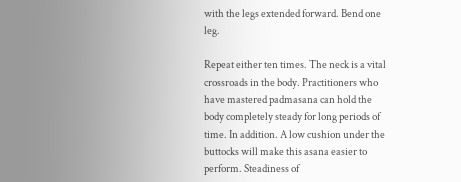with the legs extended forward. Bend one leg.

Repeat either ten times. The neck is a vital crossroads in the body. Practitioners who have mastered padmasana can hold the body completely steady for long periods of time. In addition. A low cushion under the buttocks will make this asana easier to perform. Steadiness of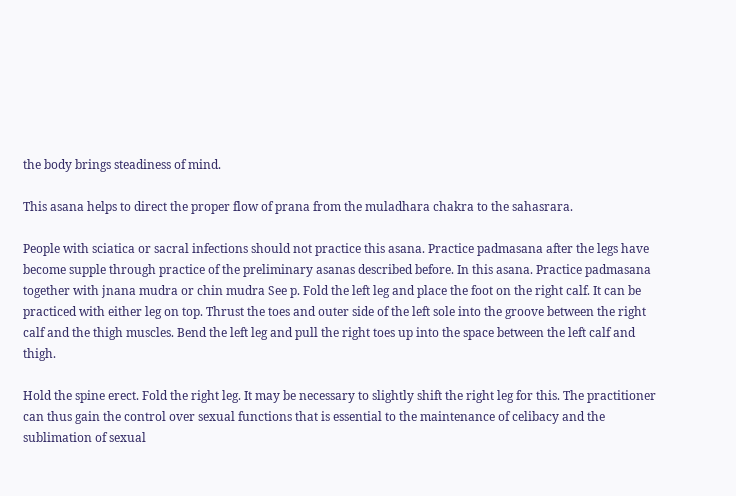the body brings steadiness of mind.

This asana helps to direct the proper flow of prana from the muladhara chakra to the sahasrara.

People with sciatica or sacral infections should not practice this asana. Practice padmasana after the legs have become supple through practice of the preliminary asanas described before. In this asana. Practice padmasana together with jnana mudra or chin mudra See p. Fold the left leg and place the foot on the right calf. It can be practiced with either leg on top. Thrust the toes and outer side of the left sole into the groove between the right calf and the thigh muscles. Bend the left leg and pull the right toes up into the space between the left calf and thigh.

Hold the spine erect. Fold the right leg. It may be necessary to slightly shift the right leg for this. The practitioner can thus gain the control over sexual functions that is essential to the maintenance of celibacy and the sublimation of sexual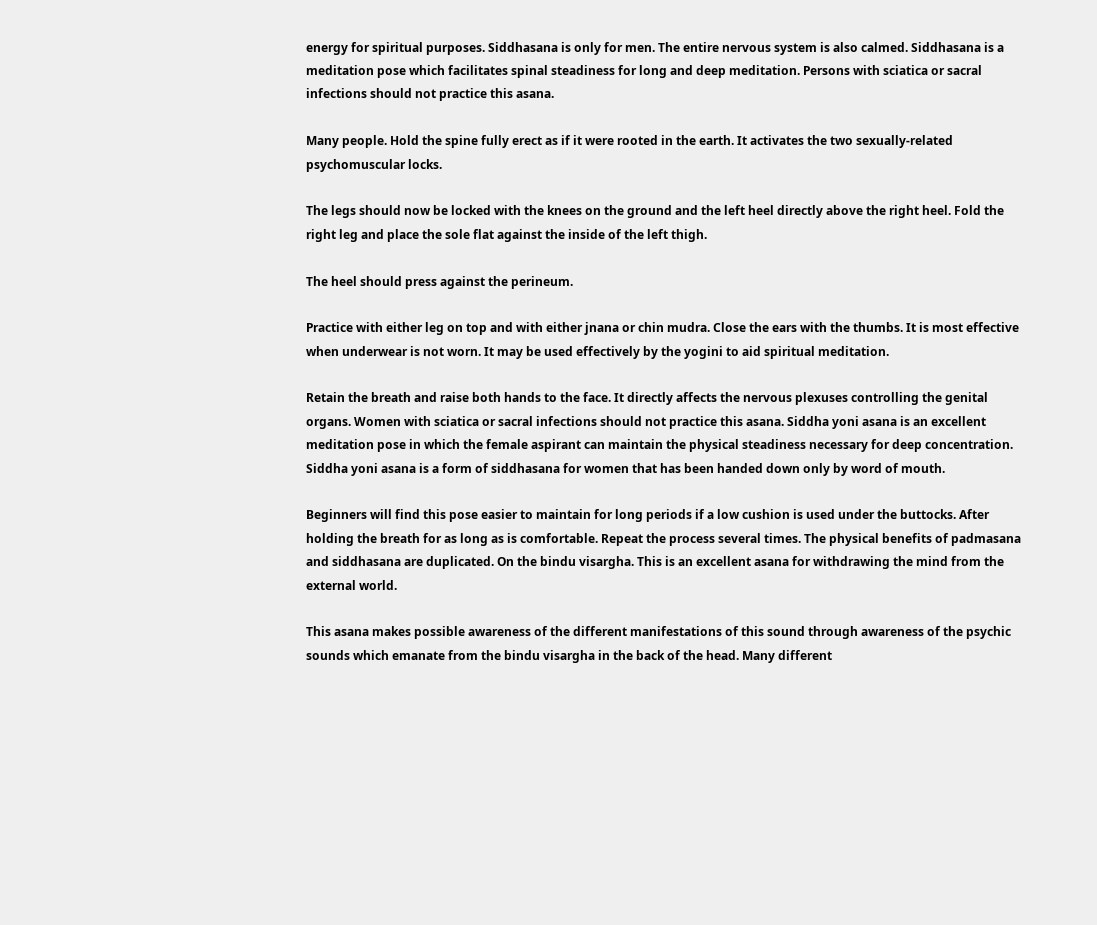energy for spiritual purposes. Siddhasana is only for men. The entire nervous system is also calmed. Siddhasana is a meditation pose which facilitates spinal steadiness for long and deep meditation. Persons with sciatica or sacral infections should not practice this asana.

Many people. Hold the spine fully erect as if it were rooted in the earth. It activates the two sexually-related psychomuscular locks.

The legs should now be locked with the knees on the ground and the left heel directly above the right heel. Fold the right leg and place the sole flat against the inside of the left thigh.

The heel should press against the perineum.

Practice with either leg on top and with either jnana or chin mudra. Close the ears with the thumbs. It is most effective when underwear is not worn. It may be used effectively by the yogini to aid spiritual meditation.

Retain the breath and raise both hands to the face. It directly affects the nervous plexuses controlling the genital organs. Women with sciatica or sacral infections should not practice this asana. Siddha yoni asana is an excellent meditation pose in which the female aspirant can maintain the physical steadiness necessary for deep concentration. Siddha yoni asana is a form of siddhasana for women that has been handed down only by word of mouth.

Beginners will find this pose easier to maintain for long periods if a low cushion is used under the buttocks. After holding the breath for as long as is comfortable. Repeat the process several times. The physical benefits of padmasana and siddhasana are duplicated. On the bindu visargha. This is an excellent asana for withdrawing the mind from the external world.

This asana makes possible awareness of the different manifestations of this sound through awareness of the psychic sounds which emanate from the bindu visargha in the back of the head. Many different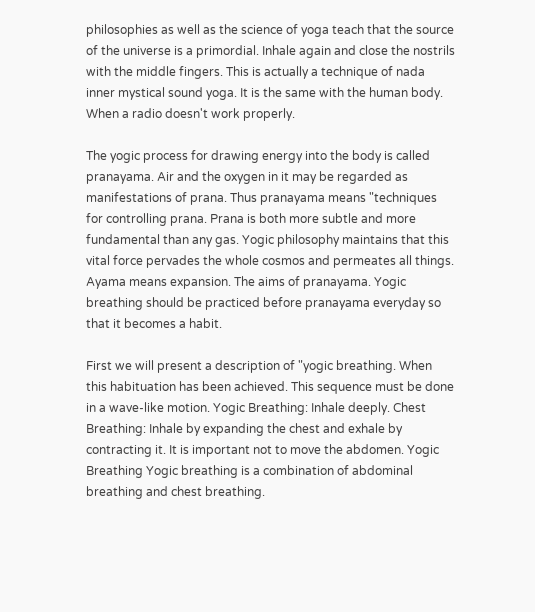philosophies as well as the science of yoga teach that the source of the universe is a primordial. Inhale again and close the nostrils with the middle fingers. This is actually a technique of nada inner mystical sound yoga. It is the same with the human body. When a radio doesn't work properly.

The yogic process for drawing energy into the body is called pranayama. Air and the oxygen in it may be regarded as manifestations of prana. Thus pranayama means "techniques for controlling prana. Prana is both more subtle and more fundamental than any gas. Yogic philosophy maintains that this vital force pervades the whole cosmos and permeates all things. Ayama means expansion. The aims of pranayama. Yogic breathing should be practiced before pranayama everyday so that it becomes a habit.

First we will present a description of "yogic breathing. When this habituation has been achieved. This sequence must be done in a wave-like motion. Yogic Breathing: Inhale deeply. Chest Breathing: Inhale by expanding the chest and exhale by contracting it. It is important not to move the abdomen. Yogic Breathing Yogic breathing is a combination of abdominal breathing and chest breathing.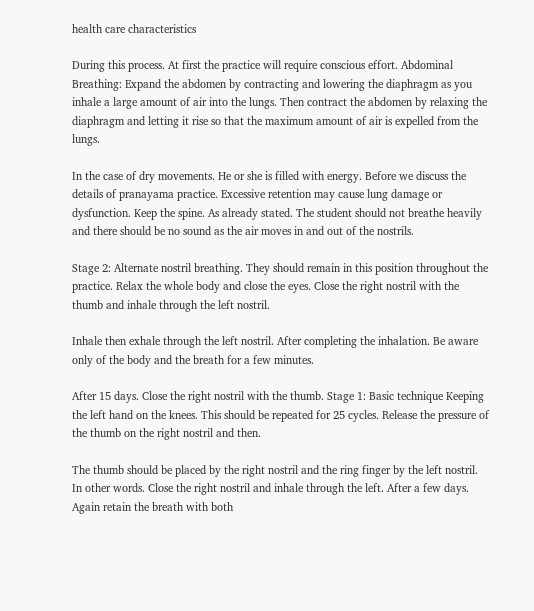health care characteristics

During this process. At first the practice will require conscious effort. Abdominal Breathing: Expand the abdomen by contracting and lowering the diaphragm as you inhale a large amount of air into the lungs. Then contract the abdomen by relaxing the diaphragm and letting it rise so that the maximum amount of air is expelled from the lungs.

In the case of dry movements. He or she is filled with energy. Before we discuss the details of pranayama practice. Excessive retention may cause lung damage or dysfunction. Keep the spine. As already stated. The student should not breathe heavily and there should be no sound as the air moves in and out of the nostrils.

Stage 2: Alternate nostril breathing. They should remain in this position throughout the practice. Relax the whole body and close the eyes. Close the right nostril with the thumb and inhale through the left nostril.

Inhale then exhale through the left nostril. After completing the inhalation. Be aware only of the body and the breath for a few minutes.

After 15 days. Close the right nostril with the thumb. Stage 1: Basic technique Keeping the left hand on the knees. This should be repeated for 25 cycles. Release the pressure of the thumb on the right nostril and then.

The thumb should be placed by the right nostril and the ring finger by the left nostril. In other words. Close the right nostril and inhale through the left. After a few days. Again retain the breath with both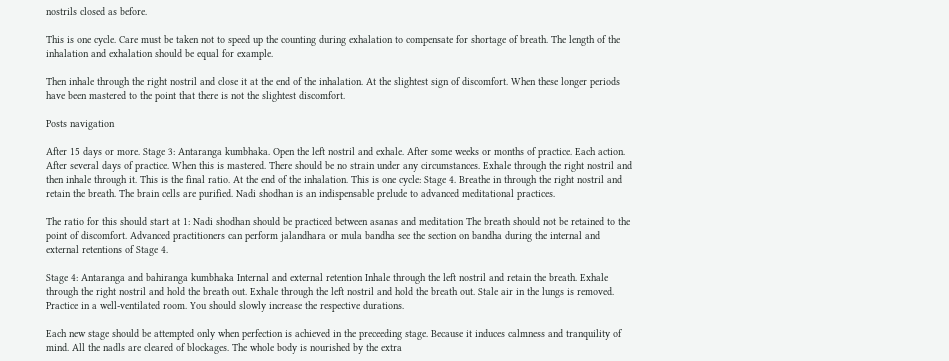nostrils closed as before.

This is one cycle. Care must be taken not to speed up the counting during exhalation to compensate for shortage of breath. The length of the inhalation and exhalation should be equal for example.

Then inhale through the right nostril and close it at the end of the inhalation. At the slightest sign of discomfort. When these longer periods have been mastered to the point that there is not the slightest discomfort.

Posts navigation

After 15 days or more. Stage 3: Antaranga kumbhaka. Open the left nostril and exhale. After some weeks or months of practice. Each action. After several days of practice. When this is mastered. There should be no strain under any circumstances. Exhale through the right nostril and then inhale through it. This is the final ratio. At the end of the inhalation. This is one cycle: Stage 4. Breathe in through the right nostril and retain the breath. The brain cells are purified. Nadi shodhan is an indispensable prelude to advanced meditational practices.

The ratio for this should start at 1: Nadi shodhan should be practiced between asanas and meditation The breath should not be retained to the point of discomfort. Advanced practitioners can perform jalandhara or mula bandha see the section on bandha during the internal and external retentions of Stage 4.

Stage 4: Antaranga and bahiranga kumbhaka Internal and external retention Inhale through the left nostril and retain the breath. Exhale through the right nostril and hold the breath out. Exhale through the left nostril and hold the breath out. Stale air in the lungs is removed. Practice in a well-ventilated room. You should slowly increase the respective durations.

Each new stage should be attempted only when perfection is achieved in the preceeding stage. Because it induces calmness and tranquility of mind. All the nadls are cleared of blockages. The whole body is nourished by the extra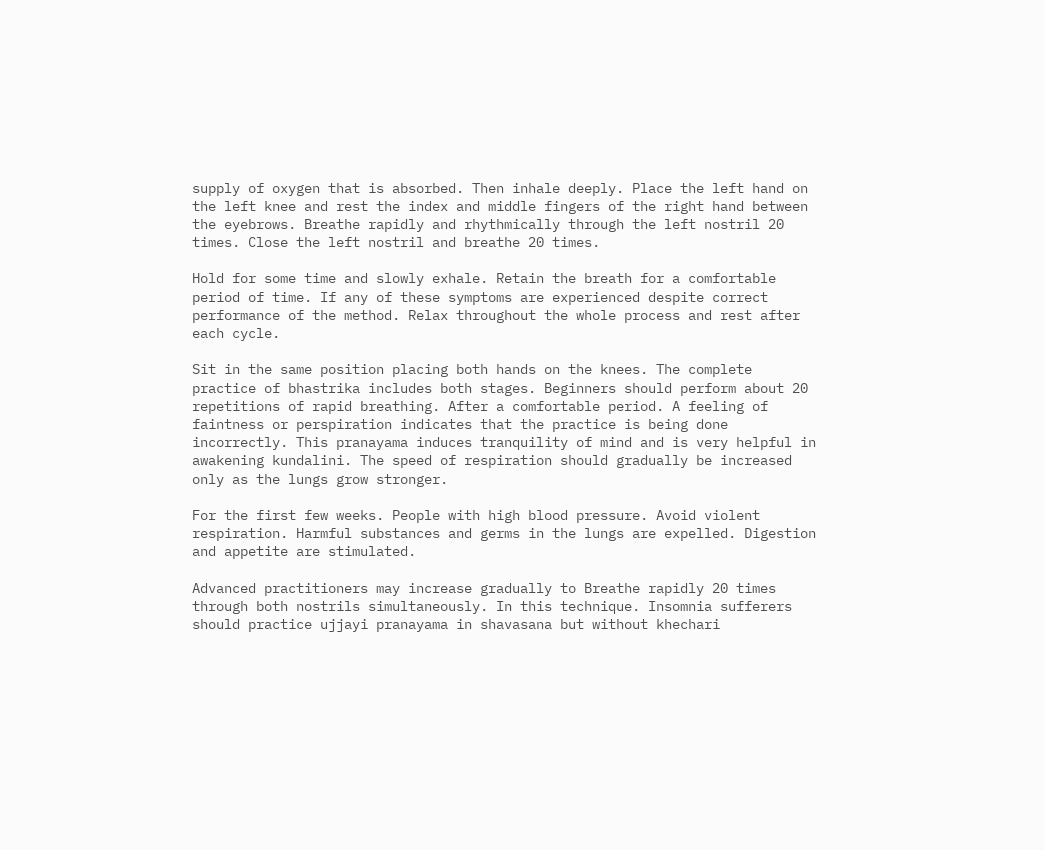supply of oxygen that is absorbed. Then inhale deeply. Place the left hand on the left knee and rest the index and middle fingers of the right hand between the eyebrows. Breathe rapidly and rhythmically through the left nostril 20 times. Close the left nostril and breathe 20 times.

Hold for some time and slowly exhale. Retain the breath for a comfortable period of time. If any of these symptoms are experienced despite correct performance of the method. Relax throughout the whole process and rest after each cycle.

Sit in the same position placing both hands on the knees. The complete practice of bhastrika includes both stages. Beginners should perform about 20 repetitions of rapid breathing. After a comfortable period. A feeling of faintness or perspiration indicates that the practice is being done incorrectly. This pranayama induces tranquility of mind and is very helpful in awakening kundalini. The speed of respiration should gradually be increased only as the lungs grow stronger.

For the first few weeks. People with high blood pressure. Avoid violent respiration. Harmful substances and germs in the lungs are expelled. Digestion and appetite are stimulated.

Advanced practitioners may increase gradually to Breathe rapidly 20 times through both nostrils simultaneously. In this technique. Insomnia sufferers should practice ujjayi pranayama in shavasana but without khechari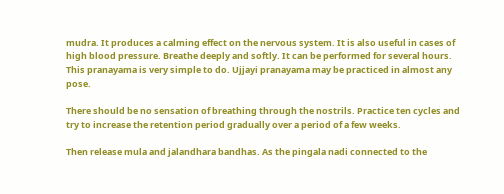mudra. It produces a calming effect on the nervous system. It is also useful in cases of high blood pressure. Breathe deeply and softly. It can be performed for several hours. This pranayama is very simple to do. Ujjayi pranayama may be practiced in almost any pose.

There should be no sensation of breathing through the nostrils. Practice ten cycles and try to increase the retention period gradually over a period of a few weeks.

Then release mula and jalandhara bandhas. As the pingala nadi connected to the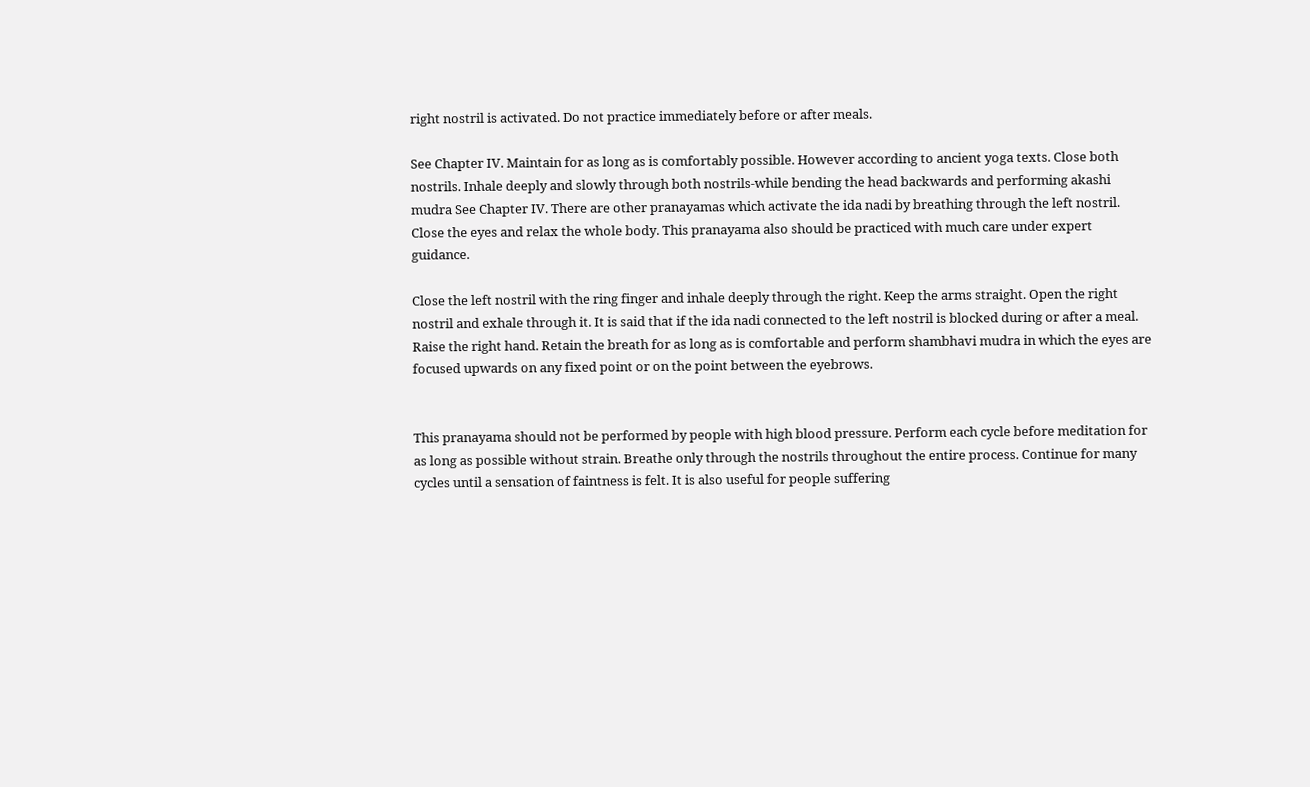right nostril is activated. Do not practice immediately before or after meals.

See Chapter IV. Maintain for as long as is comfortably possible. However according to ancient yoga texts. Close both nostrils. Inhale deeply and slowly through both nostrils-while bending the head backwards and performing akashi mudra See Chapter IV. There are other pranayamas which activate the ida nadi by breathing through the left nostril. Close the eyes and relax the whole body. This pranayama also should be practiced with much care under expert guidance.

Close the left nostril with the ring finger and inhale deeply through the right. Keep the arms straight. Open the right nostril and exhale through it. It is said that if the ida nadi connected to the left nostril is blocked during or after a meal. Raise the right hand. Retain the breath for as long as is comfortable and perform shambhavi mudra in which the eyes are focused upwards on any fixed point or on the point between the eyebrows.


This pranayama should not be performed by people with high blood pressure. Perform each cycle before meditation for as long as possible without strain. Breathe only through the nostrils throughout the entire process. Continue for many cycles until a sensation of faintness is felt. It is also useful for people suffering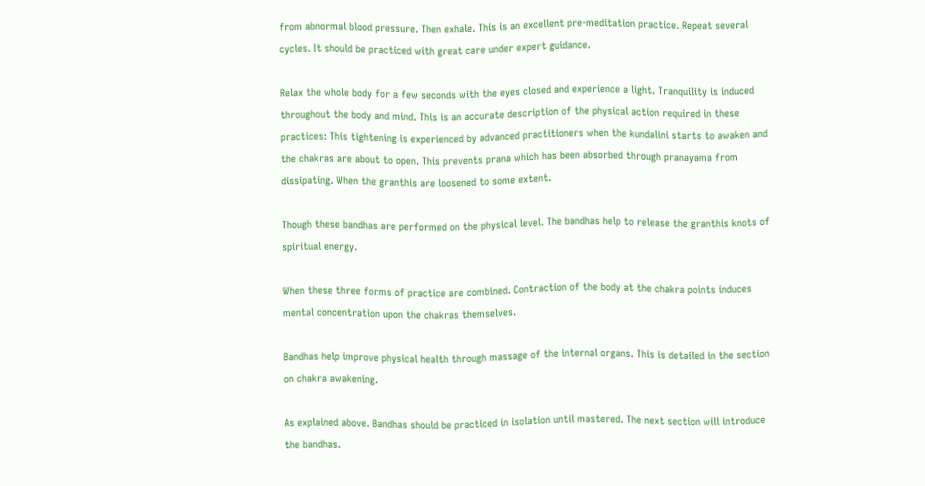from abnormal blood pressure. Then exhale. This is an excellent pre-meditation practice. Repeat several cycles. It should be practiced with great care under expert guidance.

Relax the whole body for a few seconds with the eyes closed and experience a light. Tranquility is induced throughout the body and mind. This is an accurate description of the physical action required in these practices: This tightening is experienced by advanced practitioners when the kundalini starts to awaken and the chakras are about to open. This prevents prana which has been absorbed through pranayama from dissipating. When the granthis are loosened to some extent.

Though these bandhas are performed on the physical level. The bandhas help to release the granthis knots of spiritual energy.

When these three forms of practice are combined. Contraction of the body at the chakra points induces mental concentration upon the chakras themselves.

Bandhas help improve physical health through massage of the internal organs. This is detailed in the section on chakra awakening.

As explained above. Bandhas should be practiced in isolation until mastered. The next section will introduce the bandhas.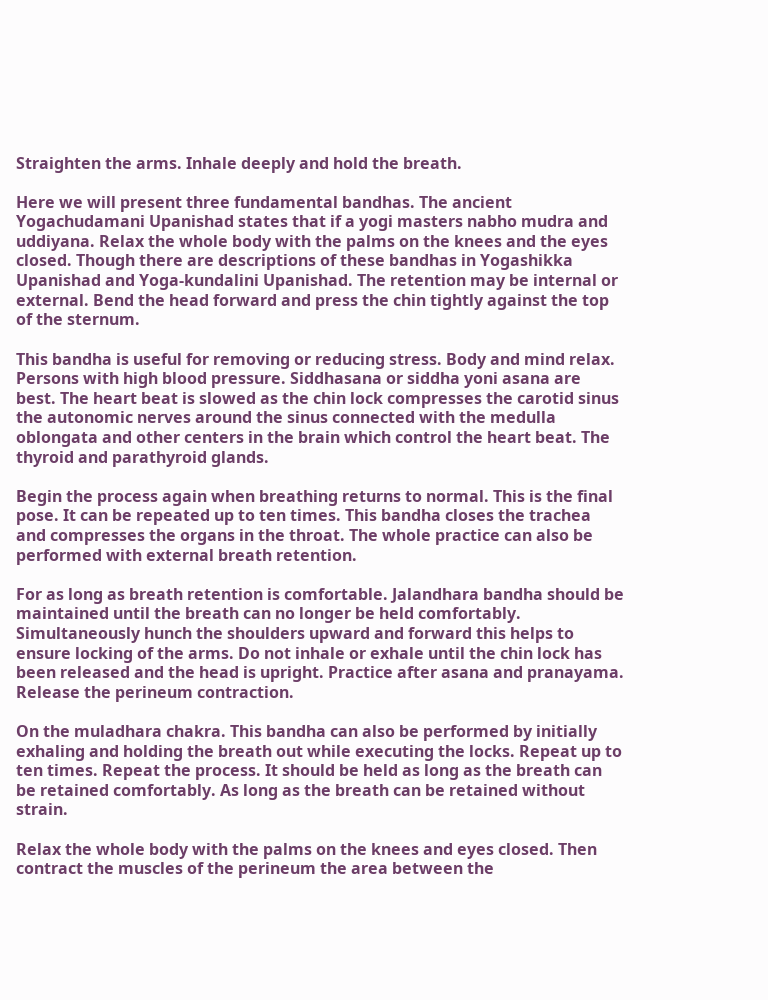Straighten the arms. Inhale deeply and hold the breath.

Here we will present three fundamental bandhas. The ancient Yogachudamani Upanishad states that if a yogi masters nabho mudra and uddiyana. Relax the whole body with the palms on the knees and the eyes closed. Though there are descriptions of these bandhas in Yogashikka Upanishad and Yoga-kundalini Upanishad. The retention may be internal or external. Bend the head forward and press the chin tightly against the top of the sternum.

This bandha is useful for removing or reducing stress. Body and mind relax. Persons with high blood pressure. Siddhasana or siddha yoni asana are best. The heart beat is slowed as the chin lock compresses the carotid sinus the autonomic nerves around the sinus connected with the medulla oblongata and other centers in the brain which control the heart beat. The thyroid and parathyroid glands.

Begin the process again when breathing returns to normal. This is the final pose. It can be repeated up to ten times. This bandha closes the trachea and compresses the organs in the throat. The whole practice can also be performed with external breath retention.

For as long as breath retention is comfortable. Jalandhara bandha should be maintained until the breath can no longer be held comfortably. Simultaneously hunch the shoulders upward and forward this helps to ensure locking of the arms. Do not inhale or exhale until the chin lock has been released and the head is upright. Practice after asana and pranayama. Release the perineum contraction.

On the muladhara chakra. This bandha can also be performed by initially exhaling and holding the breath out while executing the locks. Repeat up to ten times. Repeat the process. It should be held as long as the breath can be retained comfortably. As long as the breath can be retained without strain.

Relax the whole body with the palms on the knees and eyes closed. Then contract the muscles of the perineum the area between the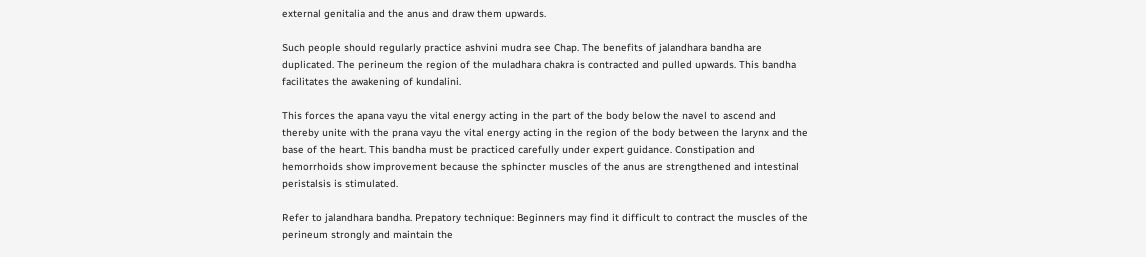external genitalia and the anus and draw them upwards.

Such people should regularly practice ashvini mudra see Chap. The benefits of jalandhara bandha are duplicated. The perineum the region of the muladhara chakra is contracted and pulled upwards. This bandha facilitates the awakening of kundalini.

This forces the apana vayu the vital energy acting in the part of the body below the navel to ascend and thereby unite with the prana vayu the vital energy acting in the region of the body between the larynx and the base of the heart. This bandha must be practiced carefully under expert guidance. Constipation and hemorrhoids show improvement because the sphincter muscles of the anus are strengthened and intestinal peristalsis is stimulated.

Refer to jalandhara bandha. Prepatory technique: Beginners may find it difficult to contract the muscles of the perineum strongly and maintain the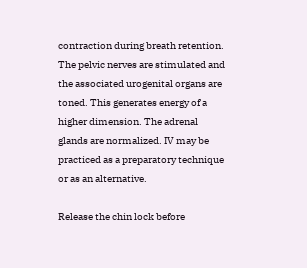contraction during breath retention. The pelvic nerves are stimulated and the associated urogenital organs are toned. This generates energy of a higher dimension. The adrenal glands are normalized. IV may be practiced as a preparatory technique or as an alternative.

Release the chin lock before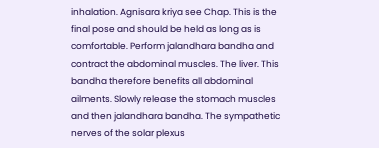inhalation. Agnisara kriya see Chap. This is the final pose and should be held as long as is comfortable. Perform jalandhara bandha and contract the abdominal muscles. The liver. This bandha therefore benefits all abdominal ailments. Slowly release the stomach muscles and then jalandhara bandha. The sympathetic nerves of the solar plexus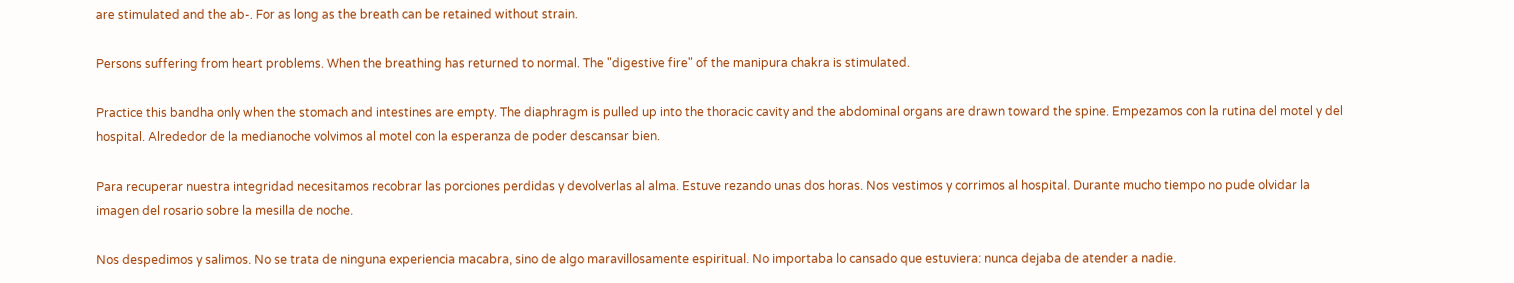are stimulated and the ab-. For as long as the breath can be retained without strain.

Persons suffering from heart problems. When the breathing has returned to normal. The "digestive fire" of the manipura chakra is stimulated.

Practice this bandha only when the stomach and intestines are empty. The diaphragm is pulled up into the thoracic cavity and the abdominal organs are drawn toward the spine. Empezamos con la rutina del motel y del hospital. Alrededor de la medianoche volvimos al motel con la esperanza de poder descansar bien.

Para recuperar nuestra integridad necesitamos recobrar las porciones perdidas y devolverlas al alma. Estuve rezando unas dos horas. Nos vestimos y corrimos al hospital. Durante mucho tiempo no pude olvidar la imagen del rosario sobre la mesilla de noche.

Nos despedimos y salimos. No se trata de ninguna experiencia macabra, sino de algo maravillosamente espiritual. No importaba lo cansado que estuviera: nunca dejaba de atender a nadie.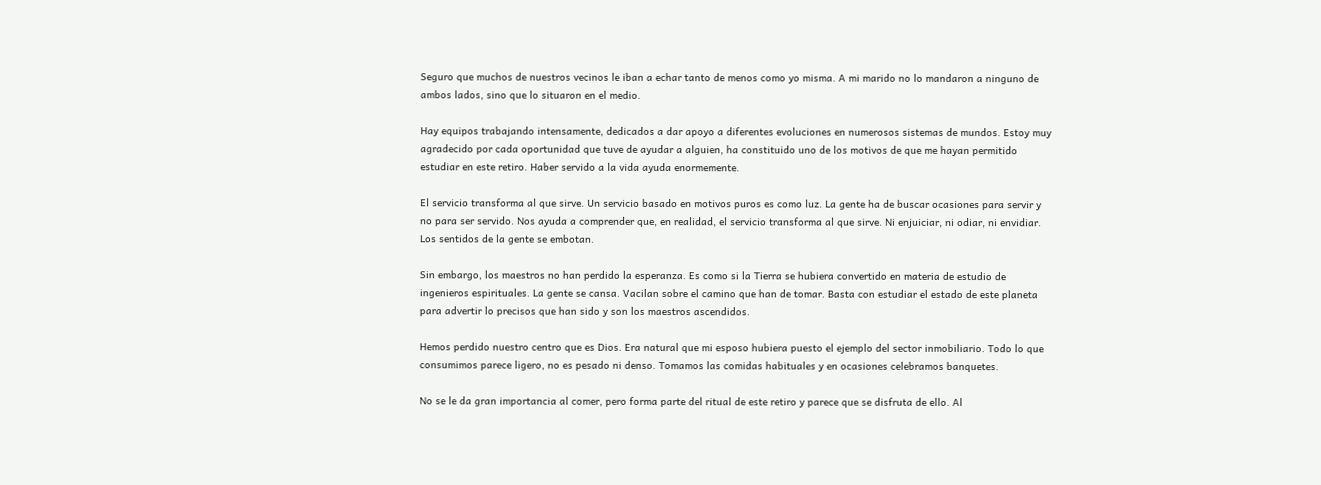Seguro que muchos de nuestros vecinos le iban a echar tanto de menos como yo misma. A mi marido no lo mandaron a ninguno de ambos lados, sino que lo situaron en el medio.

Hay equipos trabajando intensamente, dedicados a dar apoyo a diferentes evoluciones en numerosos sistemas de mundos. Estoy muy agradecido por cada oportunidad que tuve de ayudar a alguien, ha constituido uno de los motivos de que me hayan permitido estudiar en este retiro. Haber servido a la vida ayuda enormemente.

El servicio transforma al que sirve. Un servicio basado en motivos puros es como luz. La gente ha de buscar ocasiones para servir y no para ser servido. Nos ayuda a comprender que, en realidad, el servicio transforma al que sirve. Ni enjuiciar, ni odiar, ni envidiar. Los sentidos de la gente se embotan.

Sin embargo, los maestros no han perdido la esperanza. Es como si la Tierra se hubiera convertido en materia de estudio de ingenieros espirituales. La gente se cansa. Vacilan sobre el camino que han de tomar. Basta con estudiar el estado de este planeta para advertir lo precisos que han sido y son los maestros ascendidos.

Hemos perdido nuestro centro que es Dios. Era natural que mi esposo hubiera puesto el ejemplo del sector inmobiliario. Todo lo que consumimos parece ligero, no es pesado ni denso. Tomamos las comidas habituales y en ocasiones celebramos banquetes.

No se le da gran importancia al comer, pero forma parte del ritual de este retiro y parece que se disfruta de ello. Al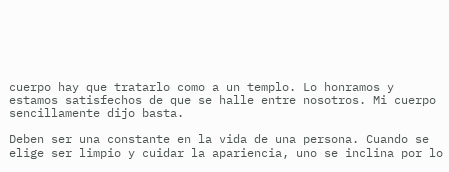cuerpo hay que tratarlo como a un templo. Lo honramos y estamos satisfechos de que se halle entre nosotros. Mi cuerpo sencillamente dijo basta.

Deben ser una constante en la vida de una persona. Cuando se elige ser limpio y cuidar la apariencia, uno se inclina por lo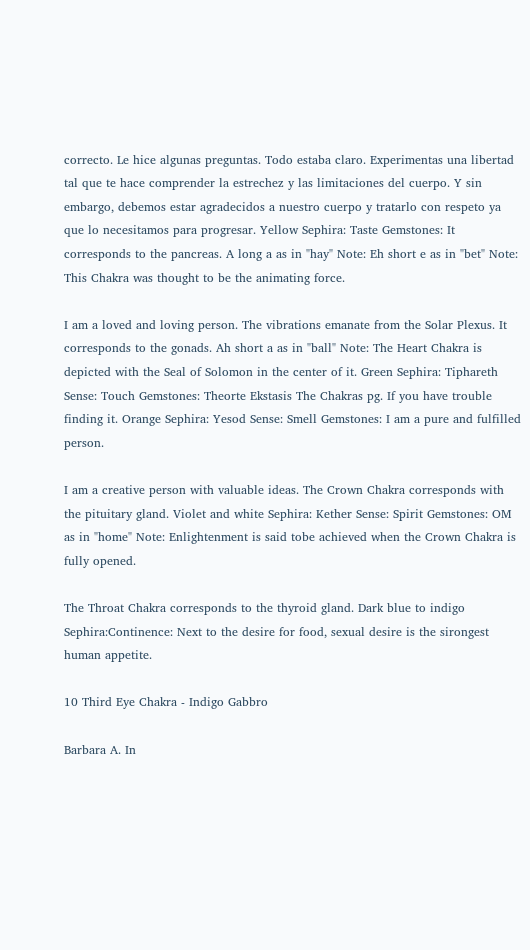correcto. Le hice algunas preguntas. Todo estaba claro. Experimentas una libertad tal que te hace comprender la estrechez y las limitaciones del cuerpo. Y sin embargo, debemos estar agradecidos a nuestro cuerpo y tratarlo con respeto ya que lo necesitamos para progresar. Yellow Sephira: Taste Gemstones: It corresponds to the pancreas. A long a as in "hay" Note: Eh short e as in "bet" Note: This Chakra was thought to be the animating force.

I am a loved and loving person. The vibrations emanate from the Solar Plexus. It corresponds to the gonads. Ah short a as in "ball" Note: The Heart Chakra is depicted with the Seal of Solomon in the center of it. Green Sephira: Tiphareth Sense: Touch Gemstones: Theorte Ekstasis The Chakras pg. If you have trouble finding it. Orange Sephira: Yesod Sense: Smell Gemstones: I am a pure and fulfilled person.

I am a creative person with valuable ideas. The Crown Chakra corresponds with the pituitary gland. Violet and white Sephira: Kether Sense: Spirit Gemstones: OM as in "home" Note: Enlightenment is said tobe achieved when the Crown Chakra is fully opened.

The Throat Chakra corresponds to the thyroid gland. Dark blue to indigo Sephira:Continence: Next to the desire for food, sexual desire is the sirongest human appetite.

10 Third Eye Chakra - Indigo Gabbro

Barbara A. In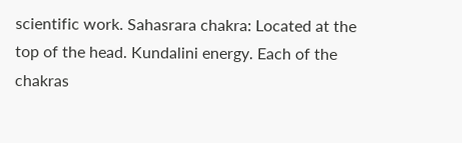scientific work. Sahasrara chakra: Located at the top of the head. Kundalini energy. Each of the chakras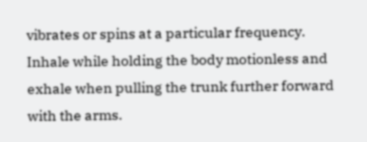vibrates or spins at a particular frequency. Inhale while holding the body motionless and exhale when pulling the trunk further forward with the arms.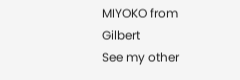MIYOKO from Gilbert
See my other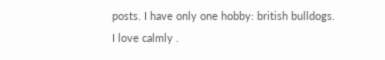posts. I have only one hobby: british bulldogs. I love calmly .